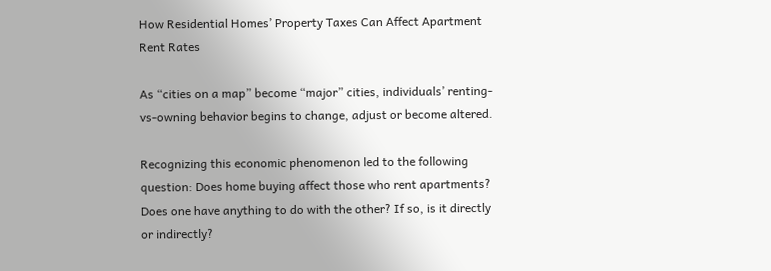How Residential Homes’ Property Taxes Can Affect Apartment Rent Rates

As “cities on a map” become “major” cities, individuals’ renting-vs-owning behavior begins to change, adjust or become altered.

Recognizing this economic phenomenon led to the following question: Does home buying affect those who rent apartments? Does one have anything to do with the other? If so, is it directly or indirectly?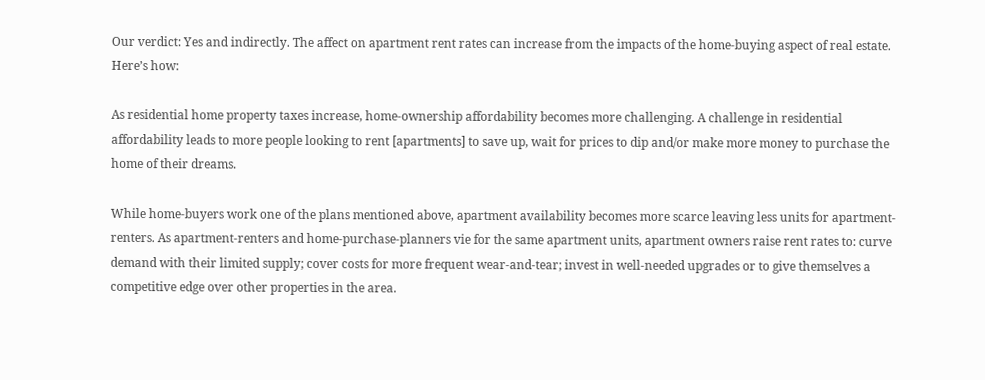Our verdict: Yes and indirectly. The affect on apartment rent rates can increase from the impacts of the home-buying aspect of real estate. Here’s how:

As residential home property taxes increase, home-ownership affordability becomes more challenging. A challenge in residential affordability leads to more people looking to rent [apartments] to save up, wait for prices to dip and/or make more money to purchase the home of their dreams.

While home-buyers work one of the plans mentioned above, apartment availability becomes more scarce leaving less units for apartment-renters. As apartment-renters and home-purchase-planners vie for the same apartment units, apartment owners raise rent rates to: curve demand with their limited supply; cover costs for more frequent wear-and-tear; invest in well-needed upgrades or to give themselves a competitive edge over other properties in the area.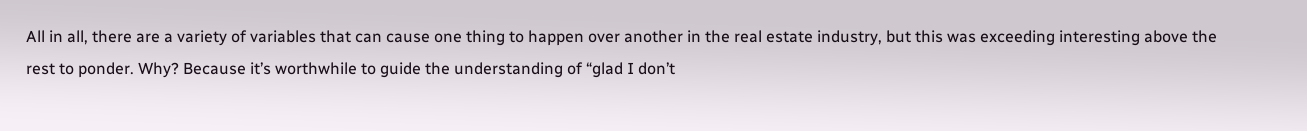All in all, there are a variety of variables that can cause one thing to happen over another in the real estate industry, but this was exceeding interesting above the rest to ponder. Why? Because it’s worthwhile to guide the understanding of “glad I don’t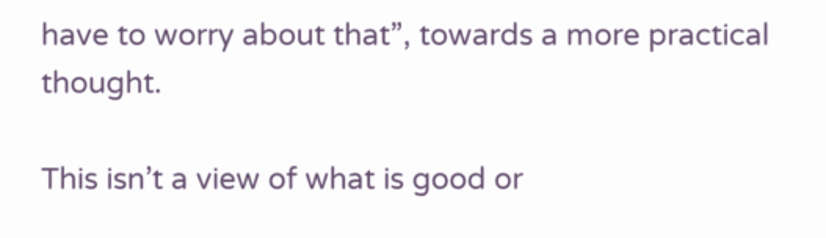have to worry about that”, towards a more practical thought.

This isn’t a view of what is good or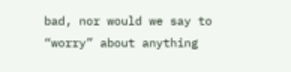bad, nor would we say to “worry” about anything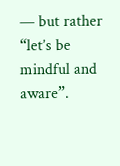— but rather “let’s be mindful and aware”.